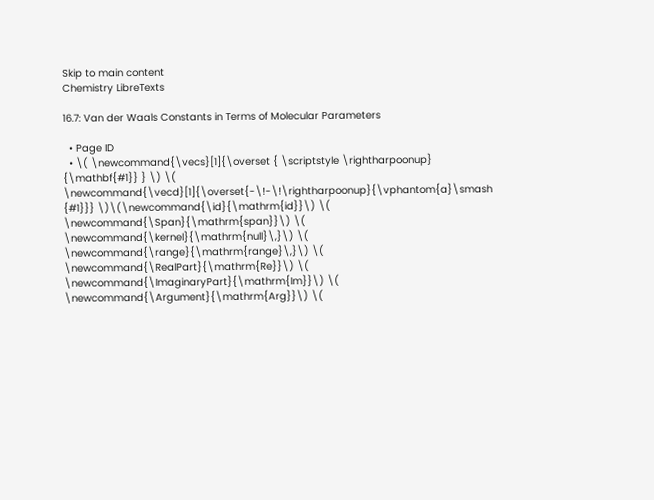Skip to main content
Chemistry LibreTexts

16.7: Van der Waals Constants in Terms of Molecular Parameters

  • Page ID
  • \( \newcommand{\vecs}[1]{\overset { \scriptstyle \rightharpoonup} {\mathbf{#1}} } \) \( \newcommand{\vecd}[1]{\overset{-\!-\!\rightharpoonup}{\vphantom{a}\smash {#1}}} \)\(\newcommand{\id}{\mathrm{id}}\) \( \newcommand{\Span}{\mathrm{span}}\) \( \newcommand{\kernel}{\mathrm{null}\,}\) \( \newcommand{\range}{\mathrm{range}\,}\) \( \newcommand{\RealPart}{\mathrm{Re}}\) \( \newcommand{\ImaginaryPart}{\mathrm{Im}}\) \( \newcommand{\Argument}{\mathrm{Arg}}\) \(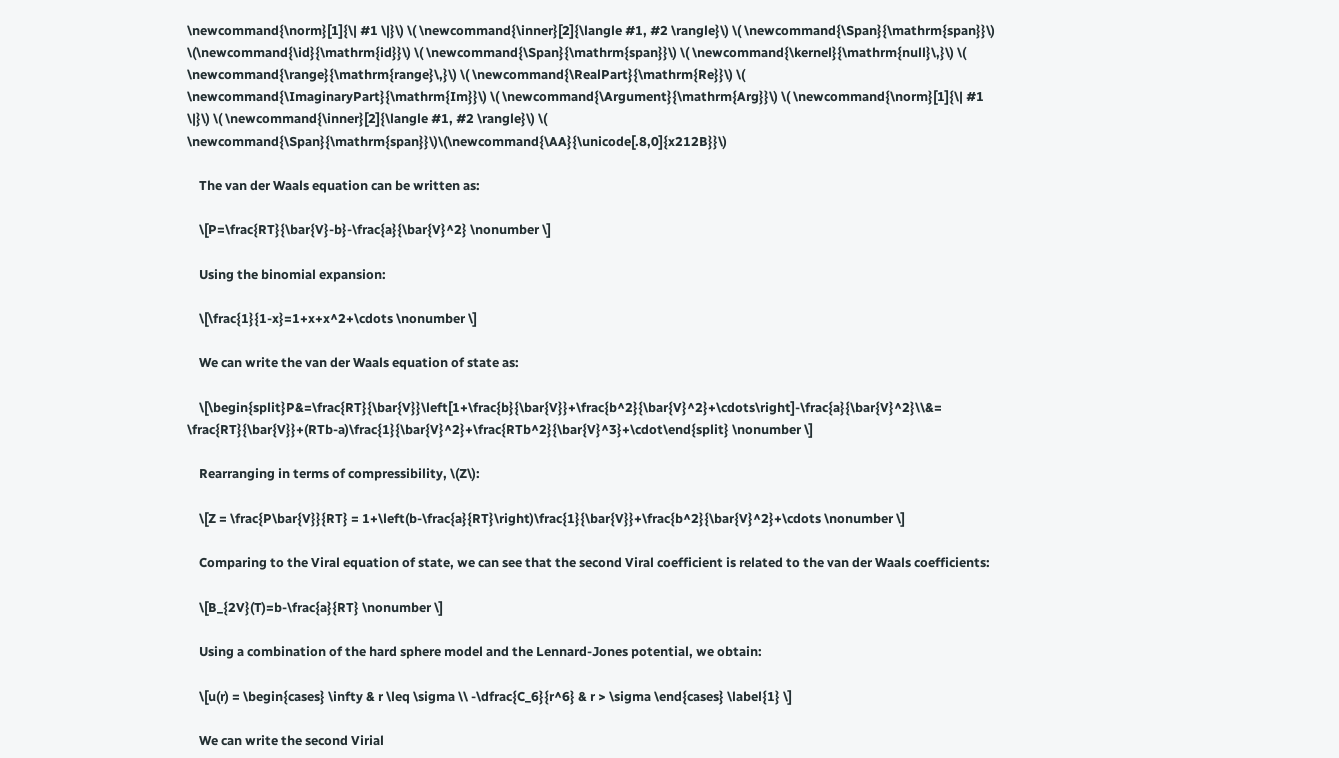\newcommand{\norm}[1]{\| #1 \|}\) \( \newcommand{\inner}[2]{\langle #1, #2 \rangle}\) \( \newcommand{\Span}{\mathrm{span}}\) \(\newcommand{\id}{\mathrm{id}}\) \( \newcommand{\Span}{\mathrm{span}}\) \( \newcommand{\kernel}{\mathrm{null}\,}\) \( \newcommand{\range}{\mathrm{range}\,}\) \( \newcommand{\RealPart}{\mathrm{Re}}\) \( \newcommand{\ImaginaryPart}{\mathrm{Im}}\) \( \newcommand{\Argument}{\mathrm{Arg}}\) \( \newcommand{\norm}[1]{\| #1 \|}\) \( \newcommand{\inner}[2]{\langle #1, #2 \rangle}\) \( \newcommand{\Span}{\mathrm{span}}\)\(\newcommand{\AA}{\unicode[.8,0]{x212B}}\)

    The van der Waals equation can be written as:

    \[P=\frac{RT}{\bar{V}-b}-\frac{a}{\bar{V}^2} \nonumber \]

    Using the binomial expansion:

    \[\frac{1}{1-x}=1+x+x^2+\cdots \nonumber \]

    We can write the van der Waals equation of state as:

    \[\begin{split}P&=\frac{RT}{\bar{V}}\left[1+\frac{b}{\bar{V}}+\frac{b^2}{\bar{V}^2}+\cdots\right]-\frac{a}{\bar{V}^2}\\&= \frac{RT}{\bar{V}}+(RTb-a)\frac{1}{\bar{V}^2}+\frac{RTb^2}{\bar{V}^3}+\cdot\end{split} \nonumber \]

    Rearranging in terms of compressibility, \(Z\):

    \[Z = \frac{P\bar{V}}{RT} = 1+\left(b-\frac{a}{RT}\right)\frac{1}{\bar{V}}+\frac{b^2}{\bar{V}^2}+\cdots \nonumber \]

    Comparing to the Viral equation of state, we can see that the second Viral coefficient is related to the van der Waals coefficients:

    \[B_{2V}(T)=b-\frac{a}{RT} \nonumber \]

    Using a combination of the hard sphere model and the Lennard-Jones potential, we obtain:

    \[u(r) = \begin{cases} \infty & r \leq \sigma \\ -\dfrac{C_6}{r^6} & r > \sigma \end{cases} \label{1} \]

    We can write the second Virial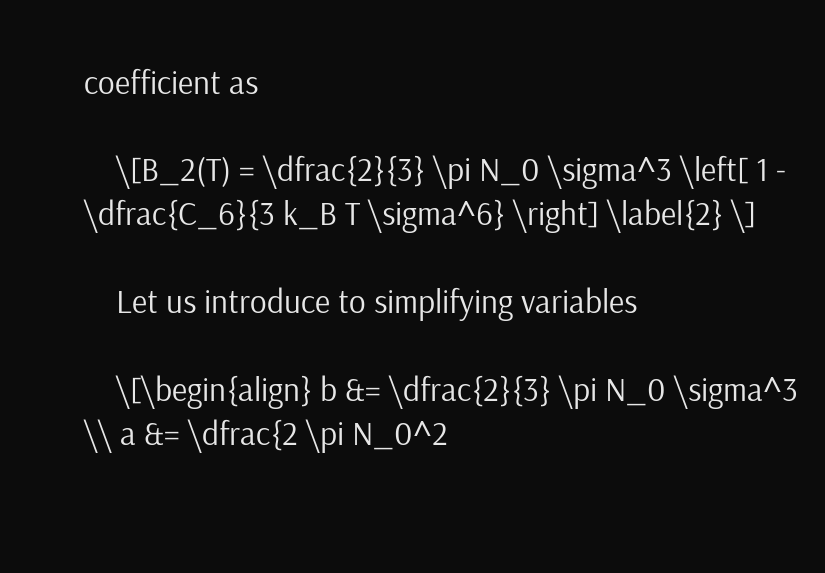coefficient as

    \[B_2(T) = \dfrac{2}{3} \pi N_0 \sigma^3 \left[ 1 - \dfrac{C_6}{3 k_B T \sigma^6} \right] \label{2} \]

    Let us introduce to simplifying variables

    \[\begin{align} b &= \dfrac{2}{3} \pi N_0 \sigma^3 \\ a &= \dfrac{2 \pi N_0^2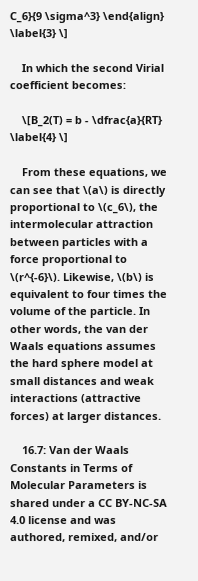C_6}{9 \sigma^3} \end{align} \label{3} \]

    In which the second Virial coefficient becomes:

    \[B_2(T) = b - \dfrac{a}{RT} \label{4} \]

    From these equations, we can see that \(a\) is directly proportional to \(c_6\), the intermolecular attraction between particles with a force proportional to \(r^{-6}\). Likewise, \(b\) is equivalent to four times the volume of the particle. In other words, the van der Waals equations assumes the hard sphere model at small distances and weak interactions (attractive forces) at larger distances.

    16.7: Van der Waals Constants in Terms of Molecular Parameters is shared under a CC BY-NC-SA 4.0 license and was authored, remixed, and/or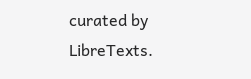curated by LibreTexts.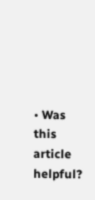• Was this article helpful?